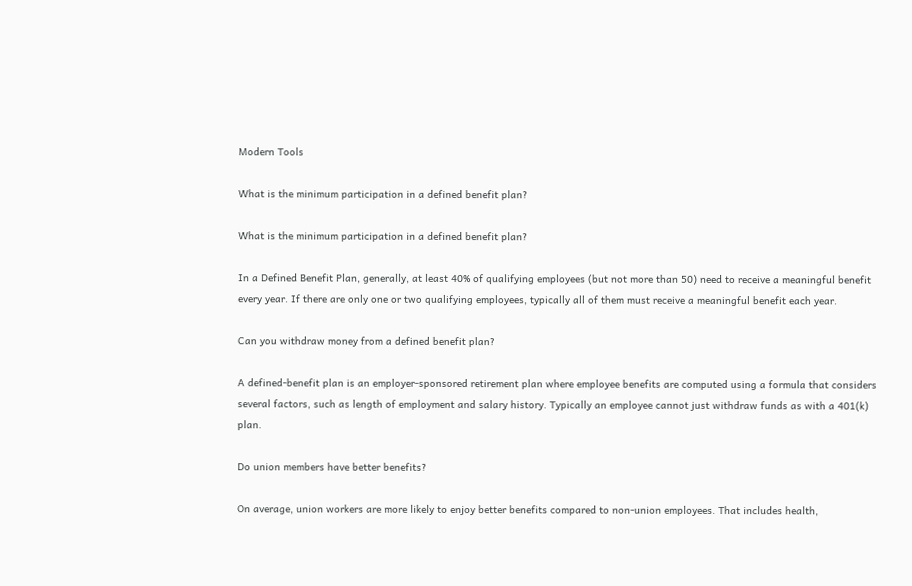Modern Tools

What is the minimum participation in a defined benefit plan?

What is the minimum participation in a defined benefit plan?

In a Defined Benefit Plan, generally, at least 40% of qualifying employees (but not more than 50) need to receive a meaningful benefit every year. If there are only one or two qualifying employees, typically all of them must receive a meaningful benefit each year.

Can you withdraw money from a defined benefit plan?

A defined-benefit plan is an employer-sponsored retirement plan where employee benefits are computed using a formula that considers several factors, such as length of employment and salary history. Typically an employee cannot just withdraw funds as with a 401(k) plan.

Do union members have better benefits?

On average, union workers are more likely to enjoy better benefits compared to non-union employees. That includes health,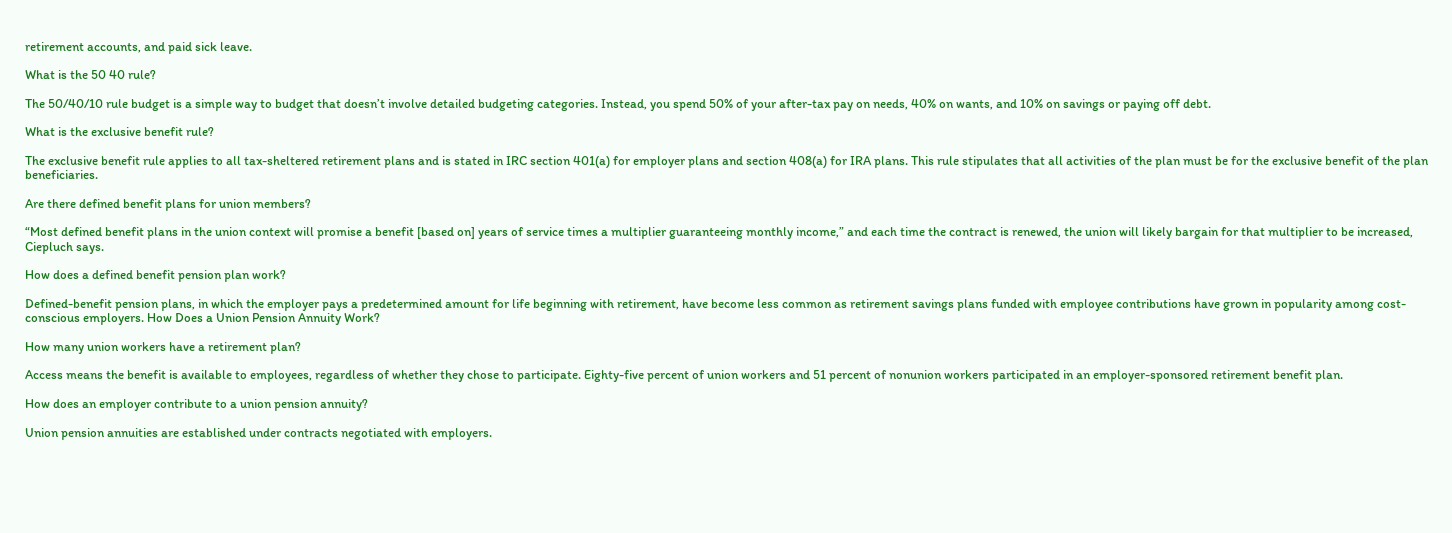retirement accounts, and paid sick leave.

What is the 50 40 rule?

The 50/40/10 rule budget is a simple way to budget that doesn’t involve detailed budgeting categories. Instead, you spend 50% of your after-tax pay on needs, 40% on wants, and 10% on savings or paying off debt.

What is the exclusive benefit rule?

The exclusive benefit rule applies to all tax-sheltered retirement plans and is stated in IRC section 401(a) for employer plans and section 408(a) for IRA plans. This rule stipulates that all activities of the plan must be for the exclusive benefit of the plan beneficiaries.

Are there defined benefit plans for union members?

“Most defined benefit plans in the union context will promise a benefit [based on] years of service times a multiplier guaranteeing monthly income,” and each time the contract is renewed, the union will likely bargain for that multiplier to be increased, Ciepluch says.

How does a defined benefit pension plan work?

Defined-benefit pension plans, in which the employer pays a predetermined amount for life beginning with retirement, have become less common as retirement savings plans funded with employee contributions have grown in popularity among cost-conscious employers. How Does a Union Pension Annuity Work?

How many union workers have a retirement plan?

Access means the benefit is available to employees, regardless of whether they chose to participate. Eighty-five percent of union workers and 51 percent of nonunion workers participated in an employer-sponsored retirement benefit plan.

How does an employer contribute to a union pension annuity?

Union pension annuities are established under contracts negotiated with employers.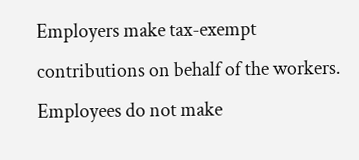Employers make tax-exempt contributions on behalf of the workers. Employees do not make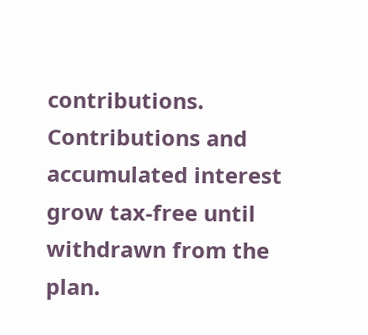contributions. Contributions and accumulated interest grow tax-free until withdrawn from the plan.